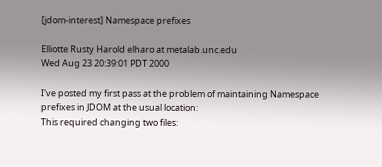[jdom-interest] Namespace prefixes

Elliotte Rusty Harold elharo at metalab.unc.edu
Wed Aug 23 20:39:01 PDT 2000

I've posted my first pass at the problem of maintaining Namespace
prefixes in JDOM at the usual location:
This required changing two files: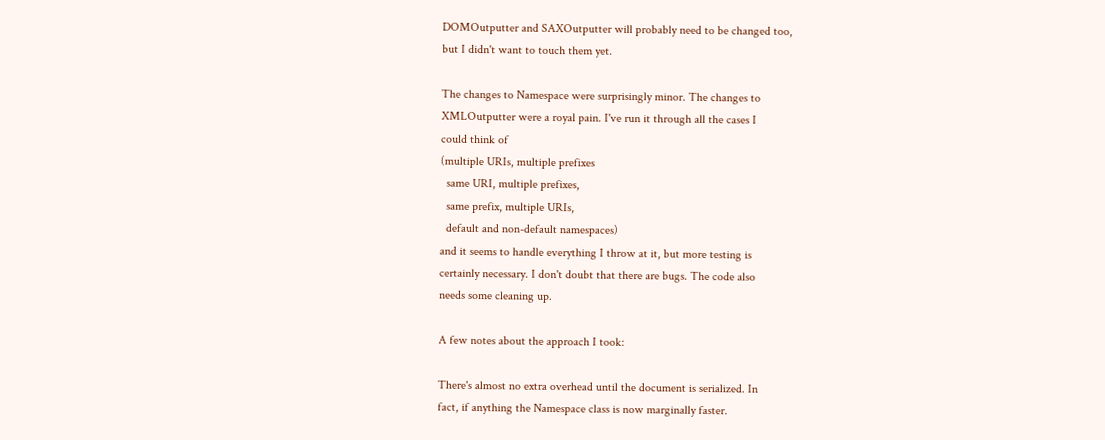DOMOutputter and SAXOutputter will probably need to be changed too,
but I didn't want to touch them yet.

The changes to Namespace were surprisingly minor. The changes to
XMLOutputter were a royal pain. I've run it through all the cases I
could think of
(multiple URIs, multiple prefixes
  same URI, multiple prefixes,
  same prefix, multiple URIs,
  default and non-default namespaces)
and it seems to handle everything I throw at it, but more testing is
certainly necessary. I don't doubt that there are bugs. The code also
needs some cleaning up.

A few notes about the approach I took:

There's almost no extra overhead until the document is serialized. In
fact, if anything the Namespace class is now marginally faster.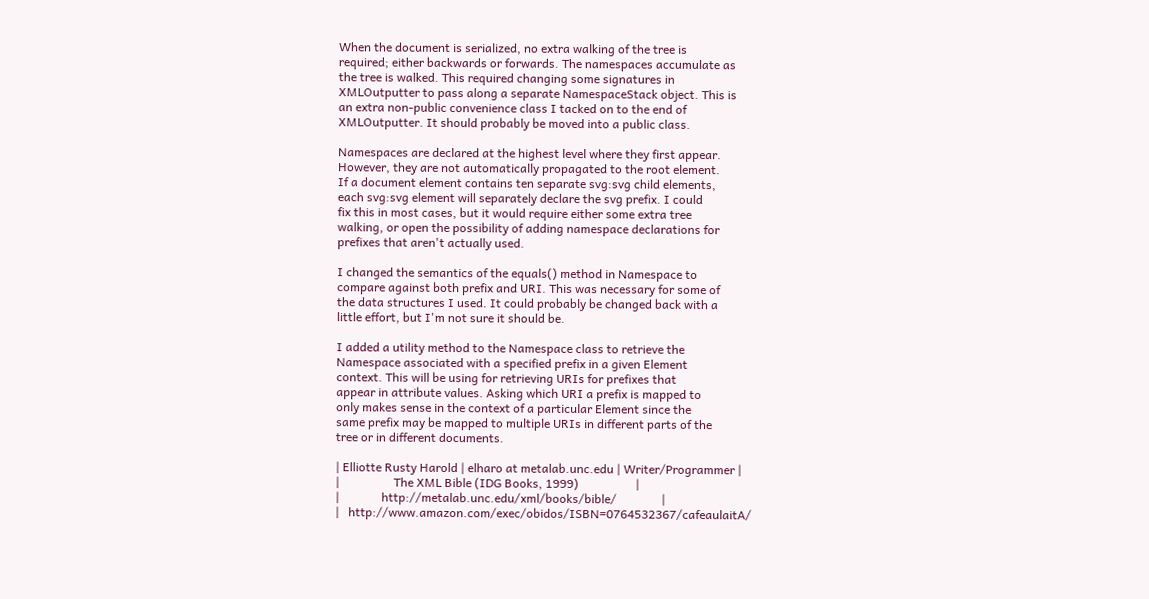When the document is serialized, no extra walking of the tree is
required; either backwards or forwards. The namespaces accumulate as
the tree is walked. This required changing some signatures in
XMLOutputter to pass along a separate NamespaceStack object. This is
an extra non-public convenience class I tacked on to the end of
XMLOutputter. It should probably be moved into a public class.

Namespaces are declared at the highest level where they first appear.
However, they are not automatically propagated to the root element.
If a document element contains ten separate svg:svg child elements,
each svg:svg element will separately declare the svg prefix. I could
fix this in most cases, but it would require either some extra tree
walking, or open the possibility of adding namespace declarations for
prefixes that aren't actually used.

I changed the semantics of the equals() method in Namespace to
compare against both prefix and URI. This was necessary for some of
the data structures I used. It could probably be changed back with a
little effort, but I'm not sure it should be.

I added a utility method to the Namespace class to retrieve the
Namespace associated with a specified prefix in a given Element
context. This will be using for retrieving URIs for prefixes that
appear in attribute values. Asking which URI a prefix is mapped to
only makes sense in the context of a particular Element since the
same prefix may be mapped to multiple URIs in different parts of the
tree or in different documents.

| Elliotte Rusty Harold | elharo at metalab.unc.edu | Writer/Programmer |
|                  The XML Bible (IDG Books, 1999)                   |
|              http://metalab.unc.edu/xml/books/bible/               |
|   http://www.amazon.com/exec/obidos/ISBN=0764532367/cafeaulaitA/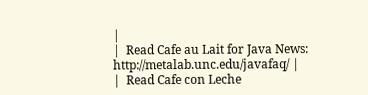|
|  Read Cafe au Lait for Java News:  http://metalab.unc.edu/javafaq/ |
|  Read Cafe con Leche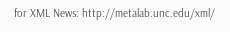for XML News: http://metalab.unc.edu/xml/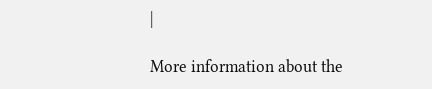|

More information about the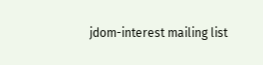jdom-interest mailing list